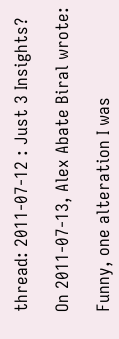thread: 2011-07-12 : Just 3 Insights?

On 2011-07-13, Alex Abate Biral wrote:

Funny, one alteration I was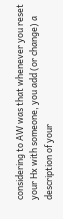considering to AW was that whenever you reset your Hx with someone, you add (or change) a description of your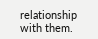relationship with them.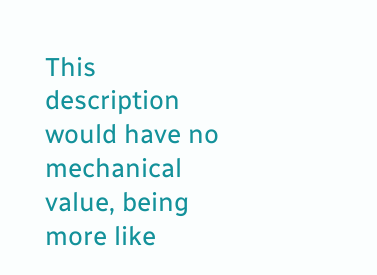This description would have no mechanical value, being more like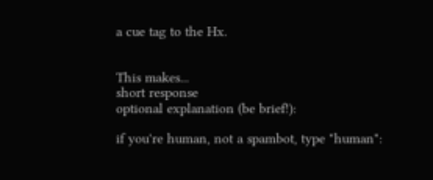a cue tag to the Hx.


This makes...
short response
optional explanation (be brief!):

if you're human, not a spambot, type "human":